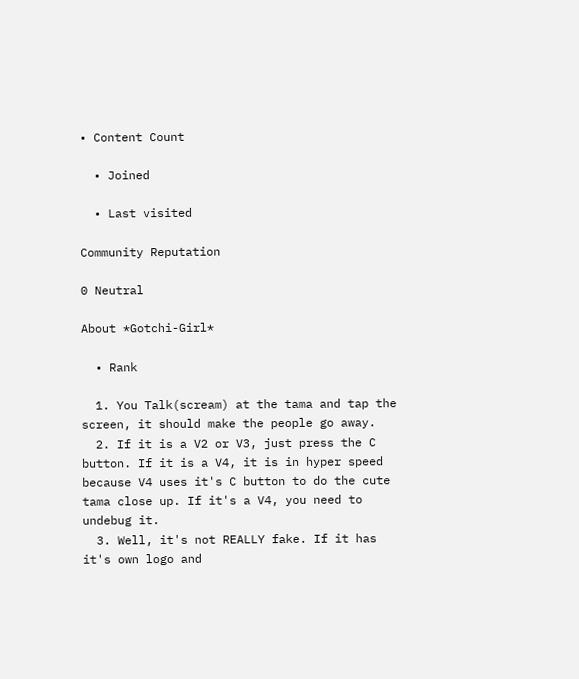• Content Count

  • Joined

  • Last visited

Community Reputation

0 Neutral

About *Gotchi-Girl*

  • Rank

  1. You Talk(scream) at the tama and tap the screen, it should make the people go away.
  2. If it is a V2 or V3, just press the C button. If it is a V4, it is in hyper speed because V4 uses it's C button to do the cute tama close up. If it's a V4, you need to undebug it.
  3. Well, it's not REALLY fake. If it has it's own logo and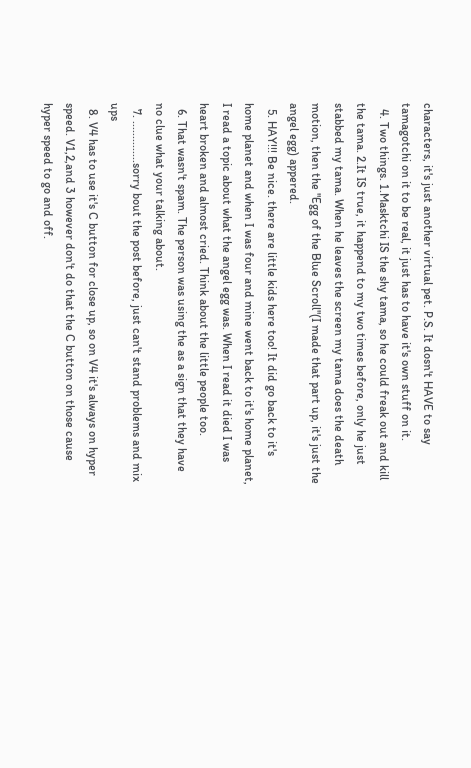characters, it's just another virtual pet. P.S. It dosn't HAVE to say tamagotchi on it to be real, it just has to have it's own stuff on it.
  4. Two things. 1.Masktchi IS the shy tama, so he could freak out and kill the tama. 2.It IS true, it happend to my two times before, only he just stabbed my tama. When he leaves the screen my tama does the death motion, then the "Egg of the Blue Scroll"(I made that part up, it's just the angel egg) appered.
  5. HAY!!! Be nice. there are little kids here too! It did go back to it's home planet and when I was four and mine went back to it's home planet, I read a topic about what the angel egg was. When I read it died I was heart broken and almost cried. Think about the little people too.
  6. That wasn't spam. The person was using the as a sign that they have no clue what your talking about.
  7. ..............sorry bout the post before, just can't stand problems and mix ups
  8. V4 has to use it's C button for close up, so on V4 it's always on hyper speed. V1,2,and 3 however don't do that the C button on those cause hyper speed to go and off.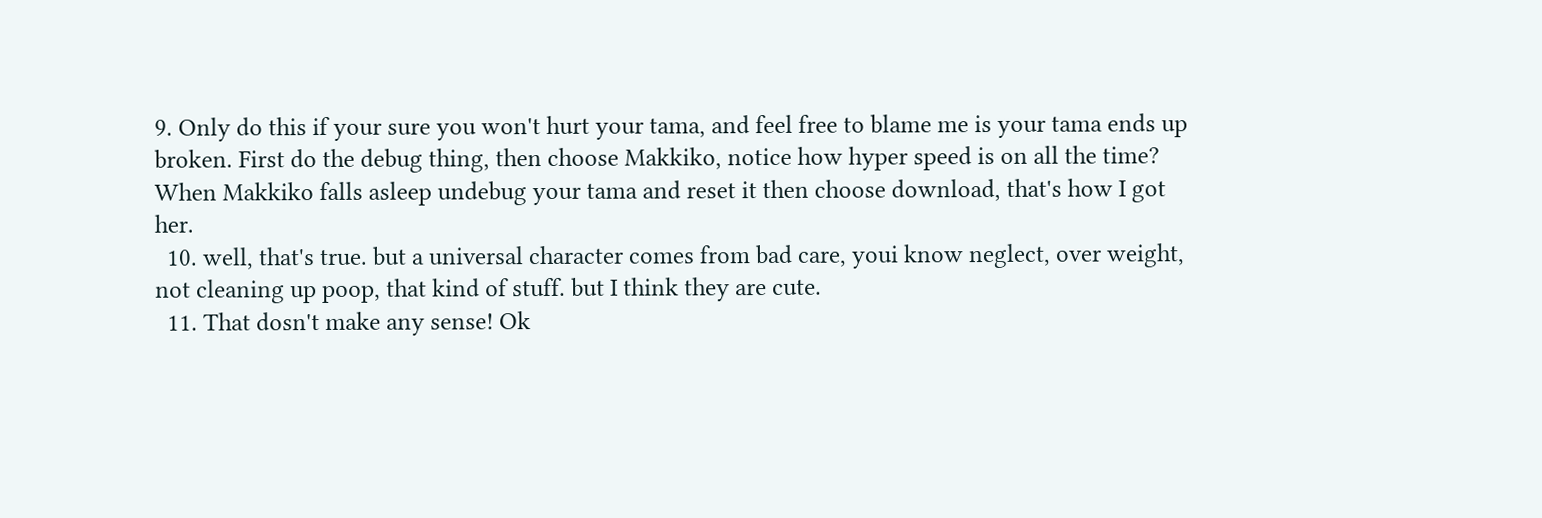9. Only do this if your sure you won't hurt your tama, and feel free to blame me is your tama ends up broken. First do the debug thing, then choose Makkiko, notice how hyper speed is on all the time? When Makkiko falls asleep undebug your tama and reset it then choose download, that's how I got her.
  10. well, that's true. but a universal character comes from bad care, youi know neglect, over weight, not cleaning up poop, that kind of stuff. but I think they are cute.
  11. That dosn't make any sense! Ok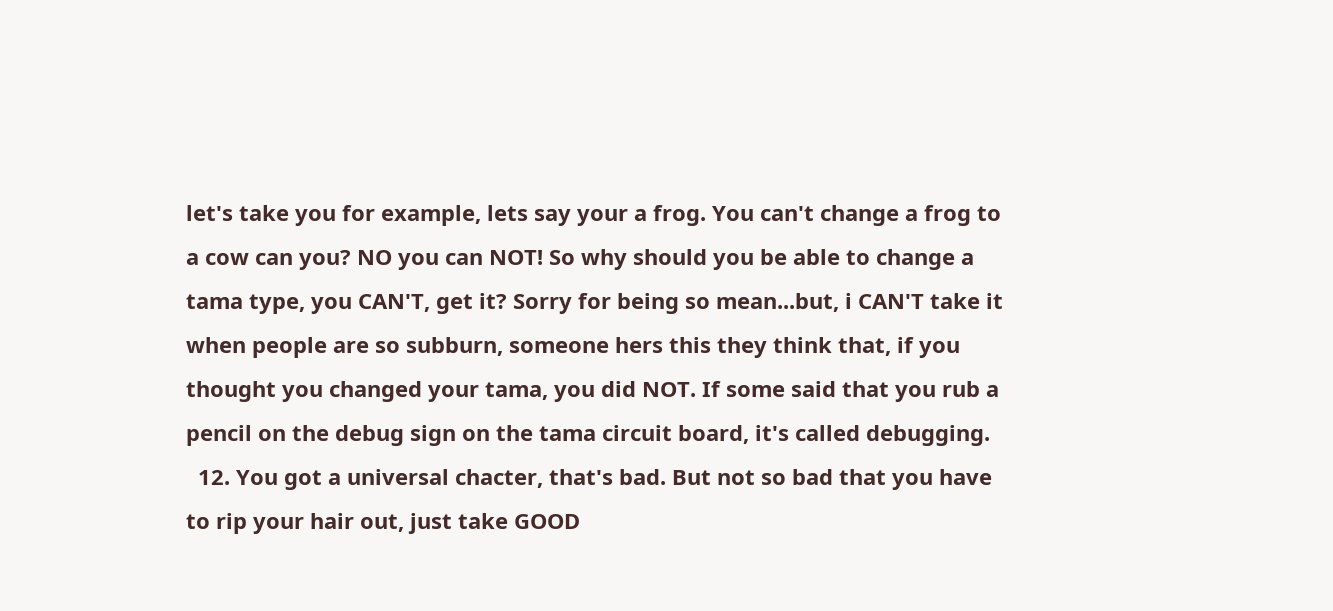let's take you for example, lets say your a frog. You can't change a frog to a cow can you? NO you can NOT! So why should you be able to change a tama type, you CAN'T, get it? Sorry for being so mean...but, i CAN'T take it when people are so subburn, someone hers this they think that, if you thought you changed your tama, you did NOT. If some said that you rub a pencil on the debug sign on the tama circuit board, it's called debugging.
  12. You got a universal chacter, that's bad. But not so bad that you have to rip your hair out, just take GOOD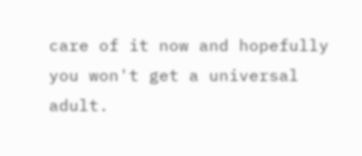care of it now and hopefully you won't get a universal adult.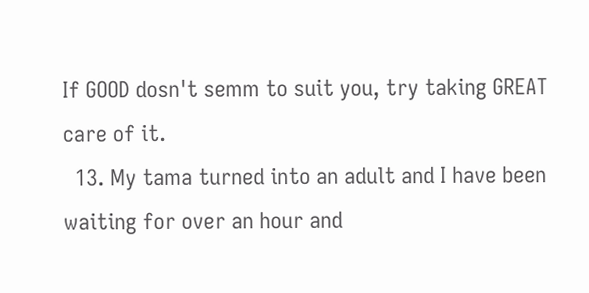If GOOD dosn't semm to suit you, try taking GREAT care of it.
  13. My tama turned into an adult and I have been waiting for over an hour and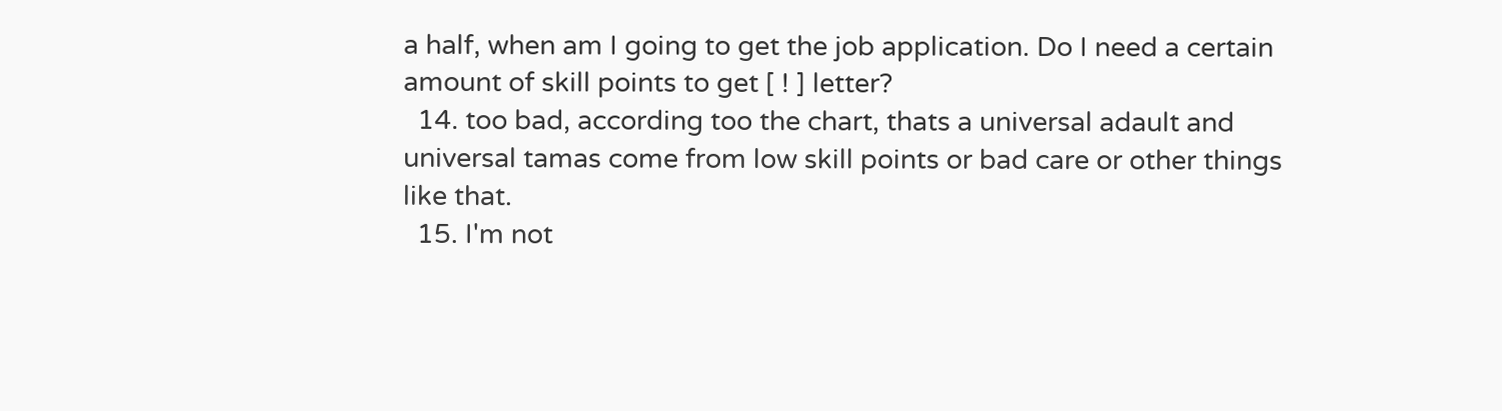a half, when am I going to get the job application. Do I need a certain amount of skill points to get [ ! ] letter?
  14. too bad, according too the chart, thats a universal adault and universal tamas come from low skill points or bad care or other things like that.
  15. I'm not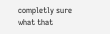completly sure what that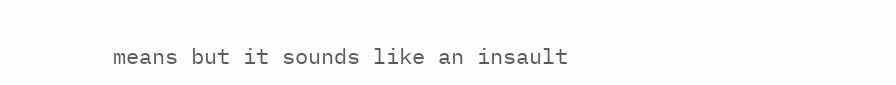means but it sounds like an insault